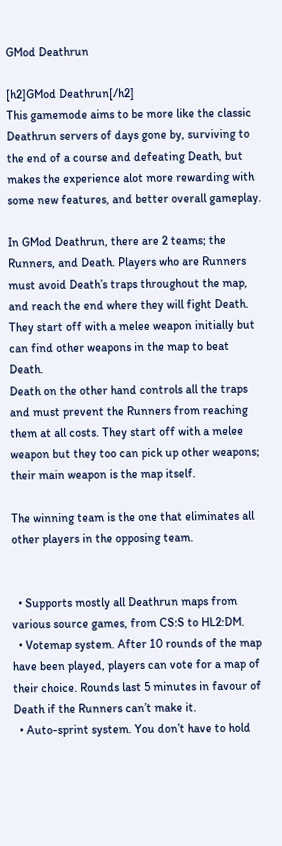GMod Deathrun

[h2]GMod Deathrun[/h2]
This gamemode aims to be more like the classic Deathrun servers of days gone by, surviving to the end of a course and defeating Death, but makes the experience alot more rewarding with some new features, and better overall gameplay.

In GMod Deathrun, there are 2 teams; the Runners, and Death. Players who are Runners must avoid Death’s traps throughout the map, and reach the end where they will fight Death. They start off with a melee weapon initially but can find other weapons in the map to beat Death.
Death on the other hand controls all the traps and must prevent the Runners from reaching them at all costs. They start off with a melee weapon but they too can pick up other weapons; their main weapon is the map itself.

The winning team is the one that eliminates all other players in the opposing team.


  • Supports mostly all Deathrun maps from various source games, from CS:S to HL2:DM.
  • Votemap system. After 10 rounds of the map have been played, players can vote for a map of their choice. Rounds last 5 minutes in favour of Death if the Runners can’t make it.
  • Auto-sprint system. You don’t have to hold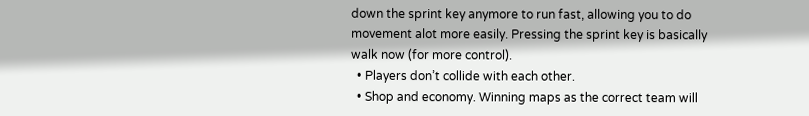down the sprint key anymore to run fast, allowing you to do movement alot more easily. Pressing the sprint key is basically walk now (for more control).
  • Players don’t collide with each other.
  • Shop and economy. Winning maps as the correct team will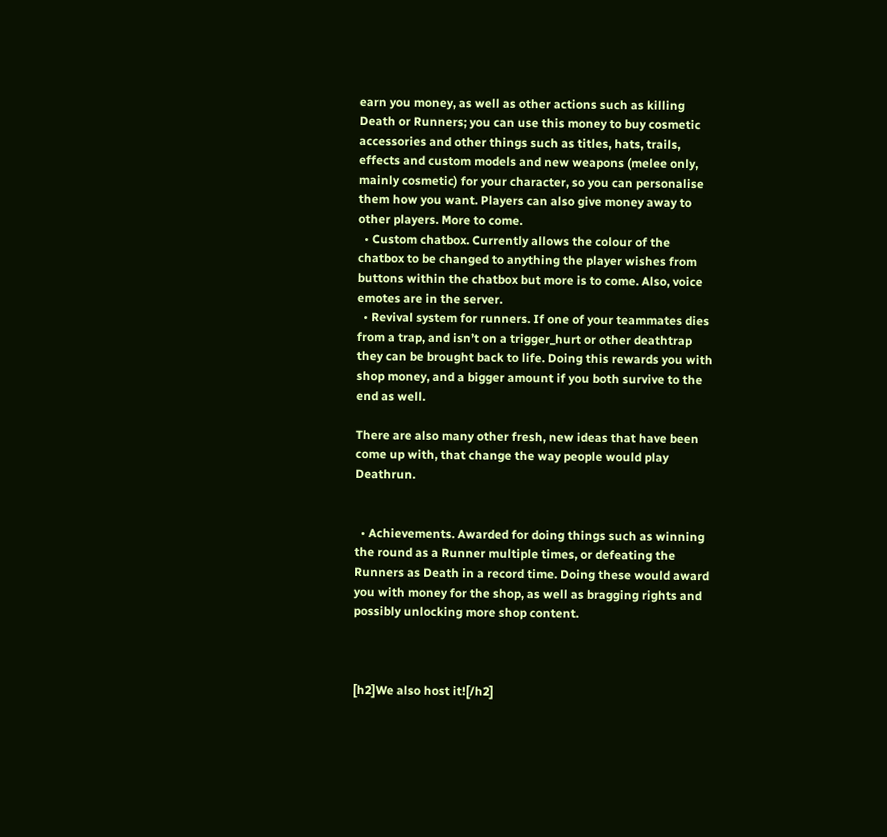earn you money, as well as other actions such as killing Death or Runners; you can use this money to buy cosmetic accessories and other things such as titles, hats, trails, effects and custom models and new weapons (melee only, mainly cosmetic) for your character, so you can personalise them how you want. Players can also give money away to other players. More to come.
  • Custom chatbox. Currently allows the colour of the chatbox to be changed to anything the player wishes from buttons within the chatbox but more is to come. Also, voice emotes are in the server.
  • Revival system for runners. If one of your teammates dies from a trap, and isn’t on a trigger_hurt or other deathtrap they can be brought back to life. Doing this rewards you with shop money, and a bigger amount if you both survive to the end as well.

There are also many other fresh, new ideas that have been come up with, that change the way people would play Deathrun.


  • Achievements. Awarded for doing things such as winning the round as a Runner multiple times, or defeating the Runners as Death in a record time. Doing these would award you with money for the shop, as well as bragging rights and possibly unlocking more shop content.



[h2]We also host it![/h2]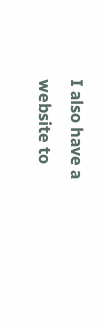I also have a website to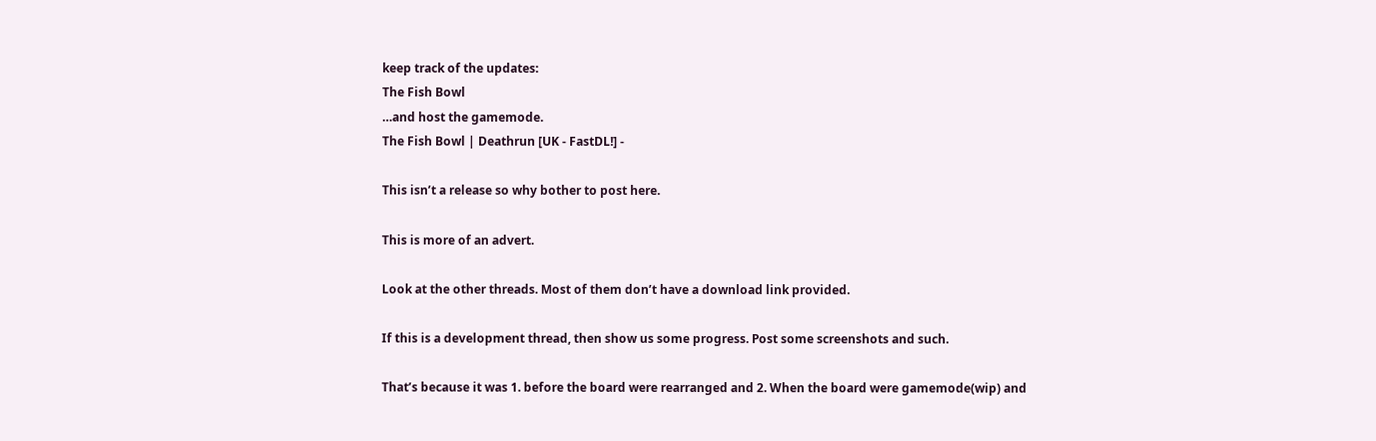keep track of the updates:
The Fish Bowl
…and host the gamemode.
The Fish Bowl | Deathrun [UK - FastDL!] -

This isn’t a release so why bother to post here.

This is more of an advert.

Look at the other threads. Most of them don’t have a download link provided.

If this is a development thread, then show us some progress. Post some screenshots and such.

That’s because it was 1. before the board were rearranged and 2. When the board were gamemode(wip) and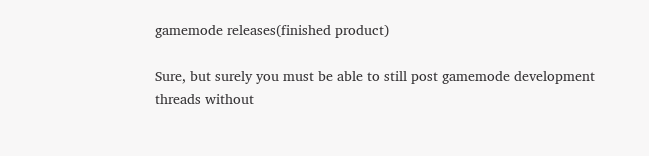gamemode releases(finished product)

Sure, but surely you must be able to still post gamemode development threads without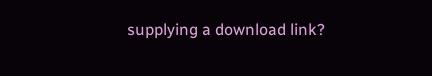supplying a download link?